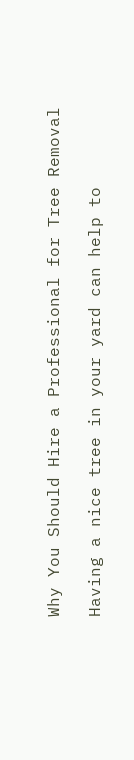Why You Should Hire a Professional for Tree Removal

Having a nice tree in your yard can help to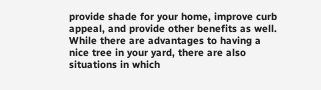provide shade for your home, improve curb appeal, and provide other benefits as well. While there are advantages to having a nice tree in your yard, there are also situations in which